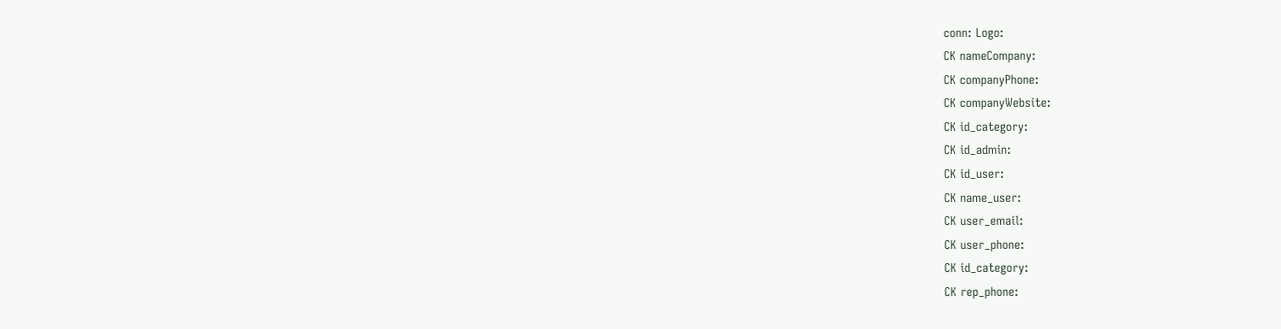conn: Logo:
CK nameCompany:
CK companyPhone:
CK companyWebsite:
CK id_category:
CK id_admin:
CK id_user:
CK name_user:
CK user_email:
CK user_phone:
CK id_category:
CK rep_phone: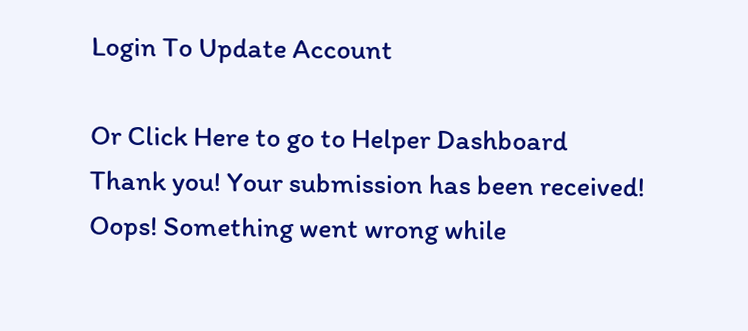Login To Update Account

Or Click Here to go to Helper Dashboard
Thank you! Your submission has been received!
Oops! Something went wrong while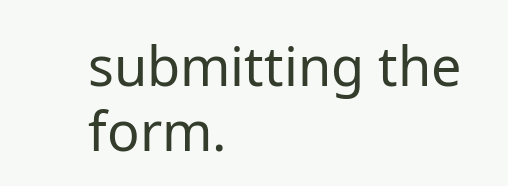submitting the form.